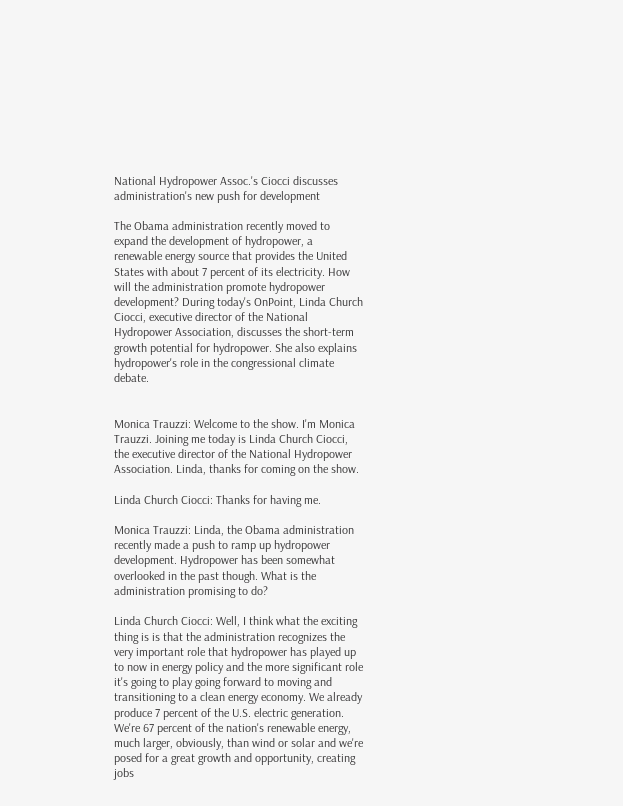National Hydropower Assoc.'s Ciocci discusses administration's new push for development

The Obama administration recently moved to expand the development of hydropower, a renewable energy source that provides the United States with about 7 percent of its electricity. How will the administration promote hydropower development? During today's OnPoint, Linda Church Ciocci, executive director of the National Hydropower Association, discusses the short-term growth potential for hydropower. She also explains hydropower's role in the congressional climate debate.


Monica Trauzzi: Welcome to the show. I'm Monica Trauzzi. Joining me today is Linda Church Ciocci, the executive director of the National Hydropower Association. Linda, thanks for coming on the show.

Linda Church Ciocci: Thanks for having me.

Monica Trauzzi: Linda, the Obama administration recently made a push to ramp up hydropower development. Hydropower has been somewhat overlooked in the past though. What is the administration promising to do?

Linda Church Ciocci: Well, I think what the exciting thing is is that the administration recognizes the very important role that hydropower has played up to now in energy policy and the more significant role it's going to play going forward to moving and transitioning to a clean energy economy. We already produce 7 percent of the U.S. electric generation. We're 67 percent of the nation's renewable energy, much larger, obviously, than wind or solar and we're posed for a great growth and opportunity, creating jobs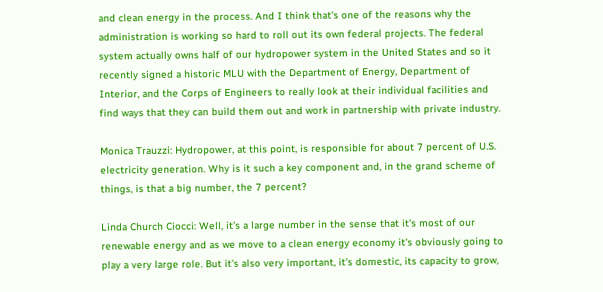and clean energy in the process. And I think that's one of the reasons why the administration is working so hard to roll out its own federal projects. The federal system actually owns half of our hydropower system in the United States and so it recently signed a historic MLU with the Department of Energy, Department of Interior, and the Corps of Engineers to really look at their individual facilities and find ways that they can build them out and work in partnership with private industry.

Monica Trauzzi: Hydropower, at this point, is responsible for about 7 percent of U.S. electricity generation. Why is it such a key component and, in the grand scheme of things, is that a big number, the 7 percent?

Linda Church Ciocci: Well, it's a large number in the sense that it's most of our renewable energy and as we move to a clean energy economy it's obviously going to play a very large role. But it's also very important, it's domestic, its capacity to grow,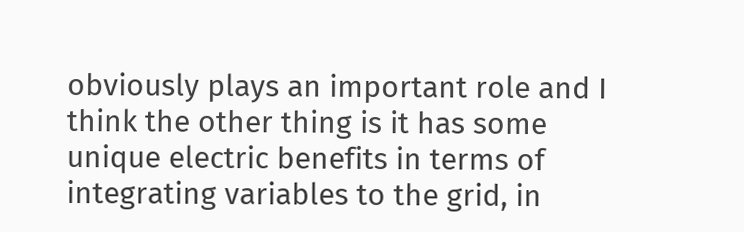obviously plays an important role and I think the other thing is it has some unique electric benefits in terms of integrating variables to the grid, in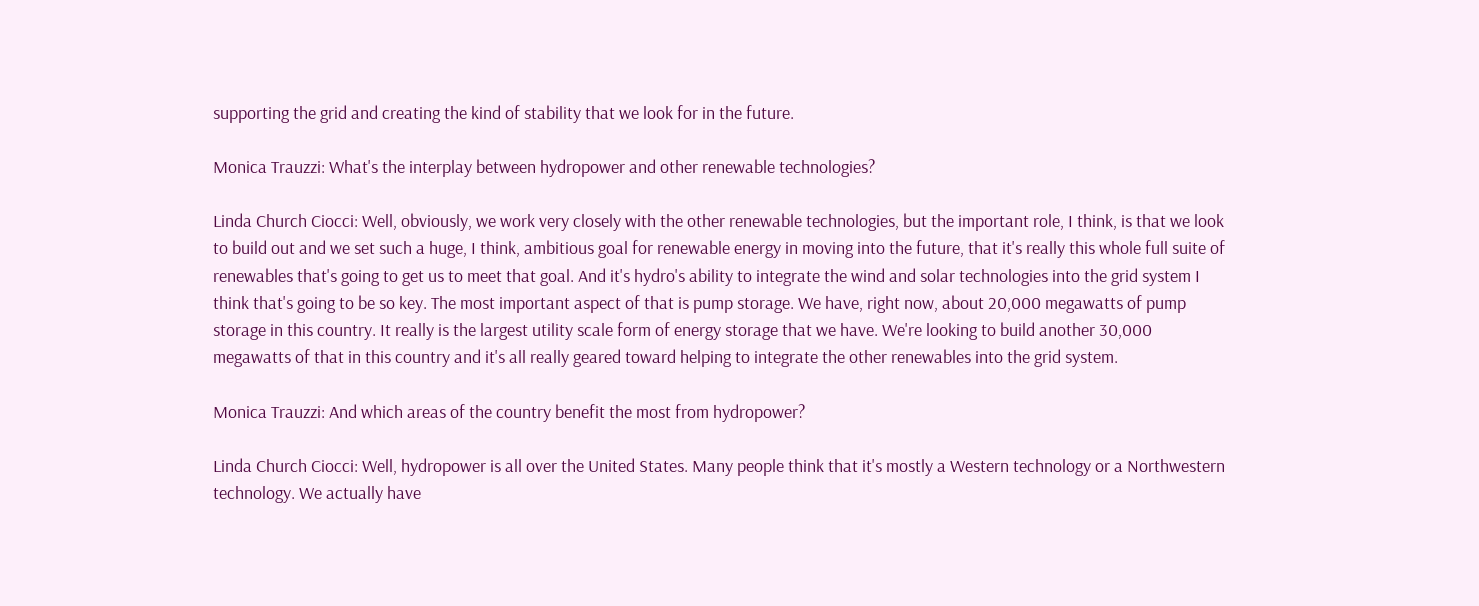supporting the grid and creating the kind of stability that we look for in the future.

Monica Trauzzi: What's the interplay between hydropower and other renewable technologies?

Linda Church Ciocci: Well, obviously, we work very closely with the other renewable technologies, but the important role, I think, is that we look to build out and we set such a huge, I think, ambitious goal for renewable energy in moving into the future, that it's really this whole full suite of renewables that's going to get us to meet that goal. And it's hydro's ability to integrate the wind and solar technologies into the grid system I think that's going to be so key. The most important aspect of that is pump storage. We have, right now, about 20,000 megawatts of pump storage in this country. It really is the largest utility scale form of energy storage that we have. We're looking to build another 30,000 megawatts of that in this country and it's all really geared toward helping to integrate the other renewables into the grid system.

Monica Trauzzi: And which areas of the country benefit the most from hydropower?

Linda Church Ciocci: Well, hydropower is all over the United States. Many people think that it's mostly a Western technology or a Northwestern technology. We actually have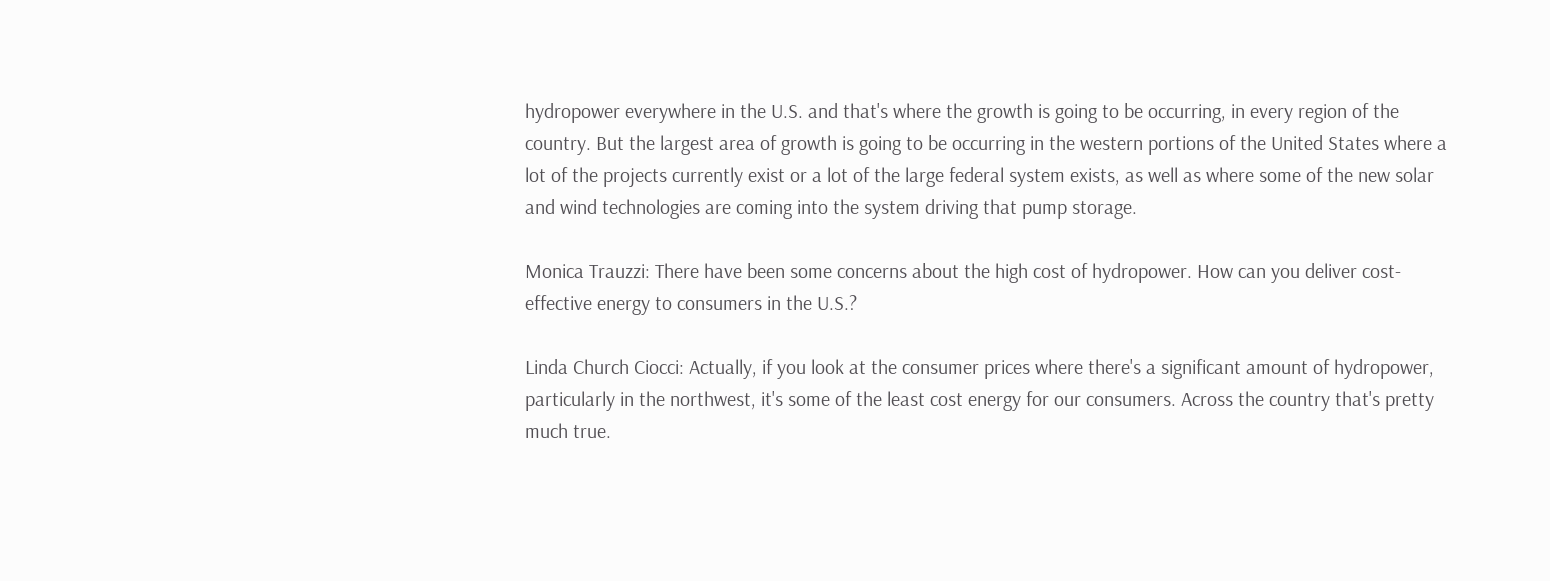hydropower everywhere in the U.S. and that's where the growth is going to be occurring, in every region of the country. But the largest area of growth is going to be occurring in the western portions of the United States where a lot of the projects currently exist or a lot of the large federal system exists, as well as where some of the new solar and wind technologies are coming into the system driving that pump storage.

Monica Trauzzi: There have been some concerns about the high cost of hydropower. How can you deliver cost-effective energy to consumers in the U.S.?

Linda Church Ciocci: Actually, if you look at the consumer prices where there's a significant amount of hydropower, particularly in the northwest, it's some of the least cost energy for our consumers. Across the country that's pretty much true.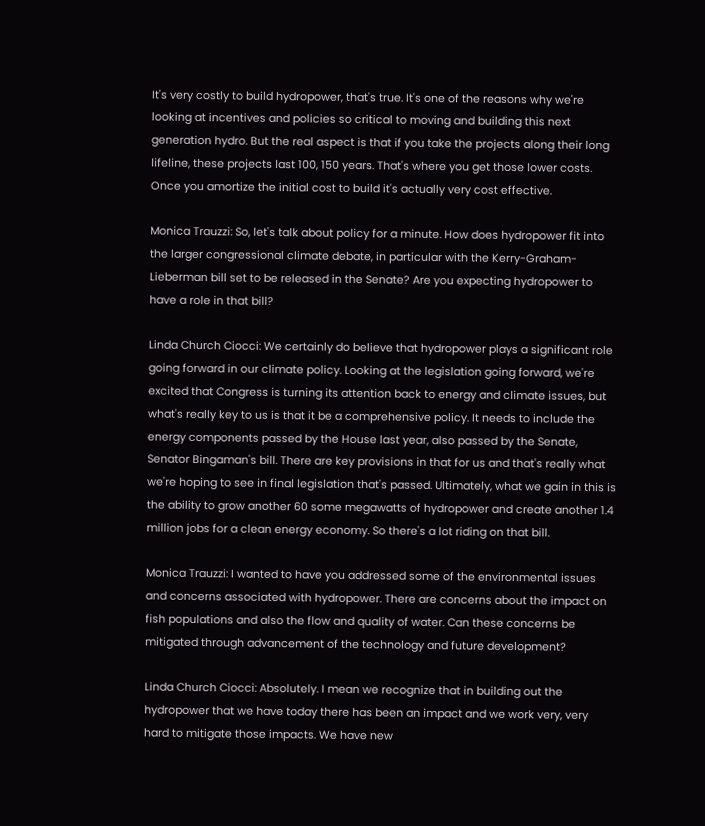It's very costly to build hydropower, that's true. It's one of the reasons why we're looking at incentives and policies so critical to moving and building this next generation hydro. But the real aspect is that if you take the projects along their long lifeline, these projects last 100, 150 years. That's where you get those lower costs. Once you amortize the initial cost to build it's actually very cost effective.

Monica Trauzzi: So, let's talk about policy for a minute. How does hydropower fit into the larger congressional climate debate, in particular with the Kerry-Graham-Lieberman bill set to be released in the Senate? Are you expecting hydropower to have a role in that bill?

Linda Church Ciocci: We certainly do believe that hydropower plays a significant role going forward in our climate policy. Looking at the legislation going forward, we're excited that Congress is turning its attention back to energy and climate issues, but what's really key to us is that it be a comprehensive policy. It needs to include the energy components passed by the House last year, also passed by the Senate, Senator Bingaman's bill. There are key provisions in that for us and that's really what we're hoping to see in final legislation that's passed. Ultimately, what we gain in this is the ability to grow another 60 some megawatts of hydropower and create another 1.4 million jobs for a clean energy economy. So there's a lot riding on that bill.

Monica Trauzzi: I wanted to have you addressed some of the environmental issues and concerns associated with hydropower. There are concerns about the impact on fish populations and also the flow and quality of water. Can these concerns be mitigated through advancement of the technology and future development?

Linda Church Ciocci: Absolutely. I mean we recognize that in building out the hydropower that we have today there has been an impact and we work very, very hard to mitigate those impacts. We have new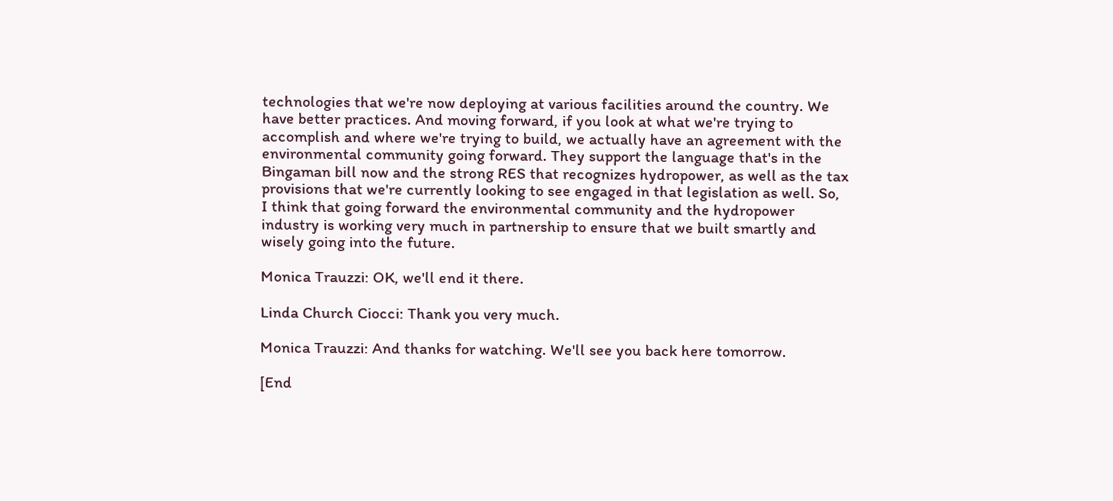technologies that we're now deploying at various facilities around the country. We have better practices. And moving forward, if you look at what we're trying to accomplish and where we're trying to build, we actually have an agreement with the environmental community going forward. They support the language that's in the Bingaman bill now and the strong RES that recognizes hydropower, as well as the tax provisions that we're currently looking to see engaged in that legislation as well. So, I think that going forward the environmental community and the hydropower industry is working very much in partnership to ensure that we built smartly and wisely going into the future.

Monica Trauzzi: OK, we'll end it there.

Linda Church Ciocci: Thank you very much.

Monica Trauzzi: And thanks for watching. We'll see you back here tomorrow.

[End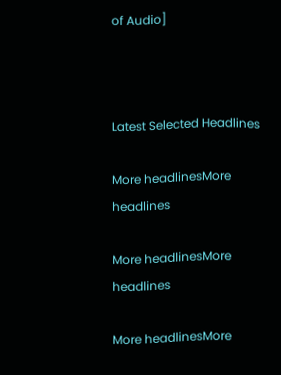of Audio]



Latest Selected Headlines

More headlinesMore headlines

More headlinesMore headlines

More headlinesMore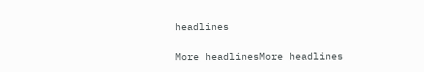headlines

More headlinesMore headlines